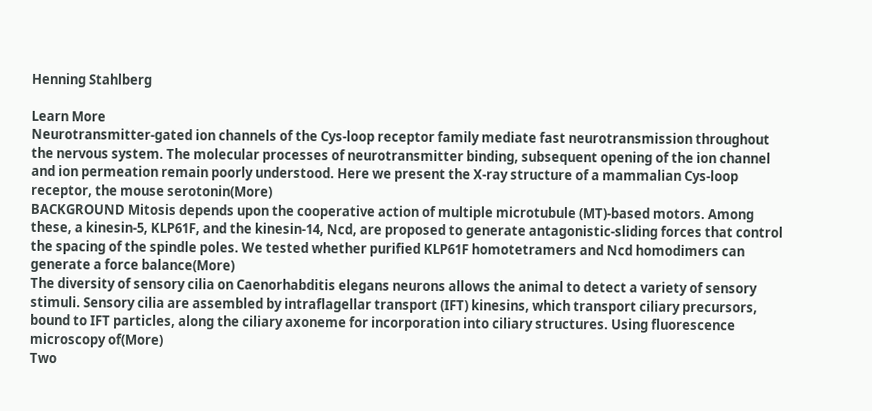Henning Stahlberg

Learn More
Neurotransmitter-gated ion channels of the Cys-loop receptor family mediate fast neurotransmission throughout the nervous system. The molecular processes of neurotransmitter binding, subsequent opening of the ion channel and ion permeation remain poorly understood. Here we present the X-ray structure of a mammalian Cys-loop receptor, the mouse serotonin(More)
BACKGROUND Mitosis depends upon the cooperative action of multiple microtubule (MT)-based motors. Among these, a kinesin-5, KLP61F, and the kinesin-14, Ncd, are proposed to generate antagonistic-sliding forces that control the spacing of the spindle poles. We tested whether purified KLP61F homotetramers and Ncd homodimers can generate a force balance(More)
The diversity of sensory cilia on Caenorhabditis elegans neurons allows the animal to detect a variety of sensory stimuli. Sensory cilia are assembled by intraflagellar transport (IFT) kinesins, which transport ciliary precursors, bound to IFT particles, along the ciliary axoneme for incorporation into ciliary structures. Using fluorescence microscopy of(More)
Two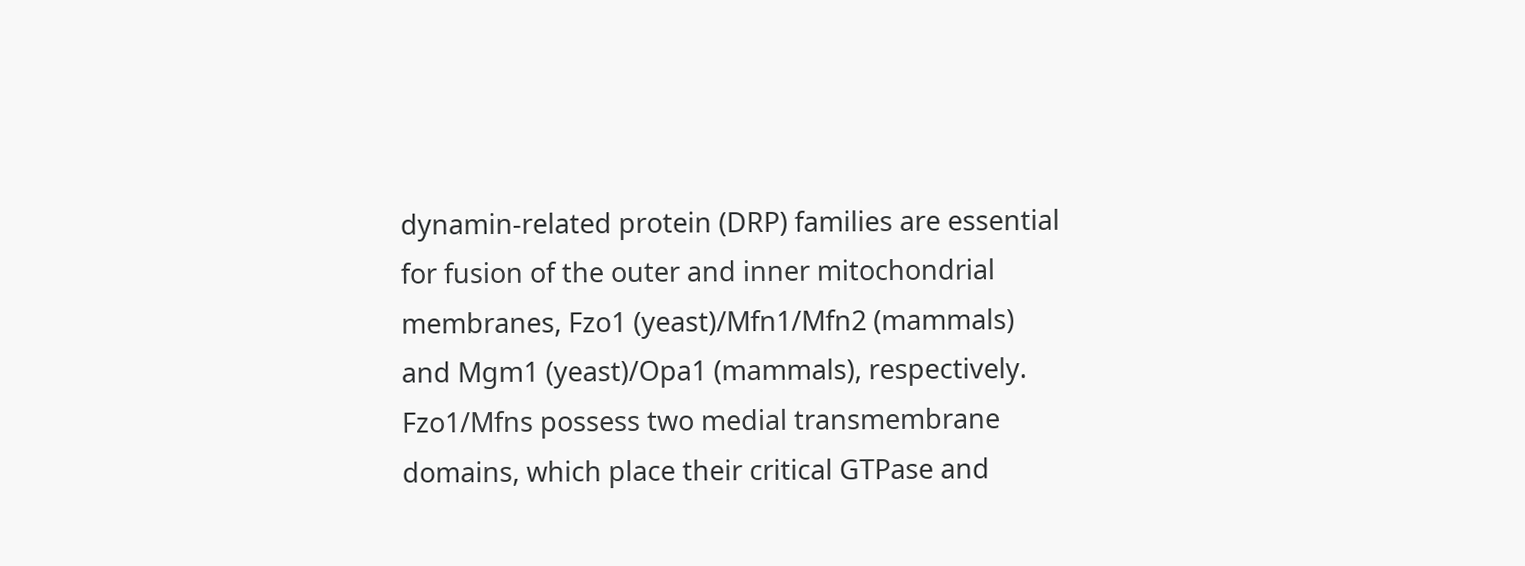dynamin-related protein (DRP) families are essential for fusion of the outer and inner mitochondrial membranes, Fzo1 (yeast)/Mfn1/Mfn2 (mammals) and Mgm1 (yeast)/Opa1 (mammals), respectively. Fzo1/Mfns possess two medial transmembrane domains, which place their critical GTPase and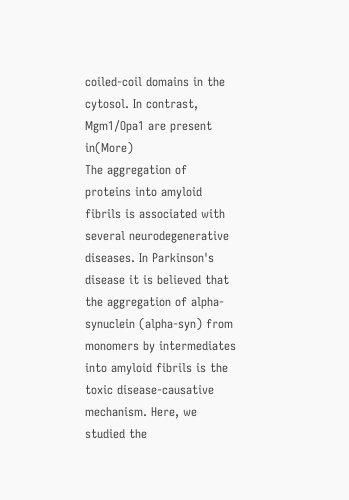coiled-coil domains in the cytosol. In contrast, Mgm1/Opa1 are present in(More)
The aggregation of proteins into amyloid fibrils is associated with several neurodegenerative diseases. In Parkinson's disease it is believed that the aggregation of alpha-synuclein (alpha-syn) from monomers by intermediates into amyloid fibrils is the toxic disease-causative mechanism. Here, we studied the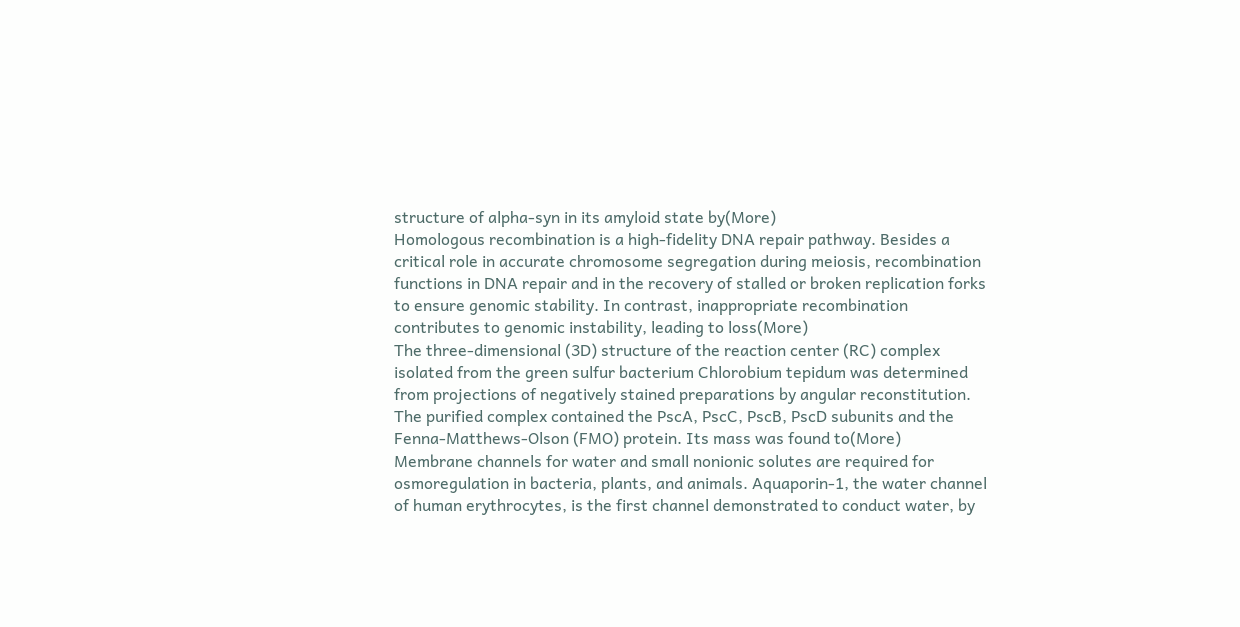structure of alpha-syn in its amyloid state by(More)
Homologous recombination is a high-fidelity DNA repair pathway. Besides a critical role in accurate chromosome segregation during meiosis, recombination functions in DNA repair and in the recovery of stalled or broken replication forks to ensure genomic stability. In contrast, inappropriate recombination contributes to genomic instability, leading to loss(More)
The three-dimensional (3D) structure of the reaction center (RC) complex isolated from the green sulfur bacterium Chlorobium tepidum was determined from projections of negatively stained preparations by angular reconstitution. The purified complex contained the PscA, PscC, PscB, PscD subunits and the Fenna-Matthews-Olson (FMO) protein. Its mass was found to(More)
Membrane channels for water and small nonionic solutes are required for osmoregulation in bacteria, plants, and animals. Aquaporin-1, the water channel of human erythrocytes, is the first channel demonstrated to conduct water, by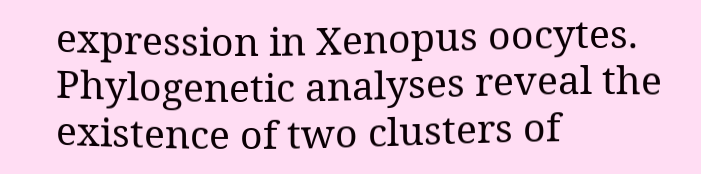expression in Xenopus oocytes. Phylogenetic analyses reveal the existence of two clusters of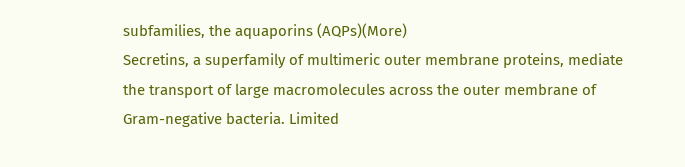subfamilies, the aquaporins (AQPs)(More)
Secretins, a superfamily of multimeric outer membrane proteins, mediate the transport of large macromolecules across the outer membrane of Gram-negative bacteria. Limited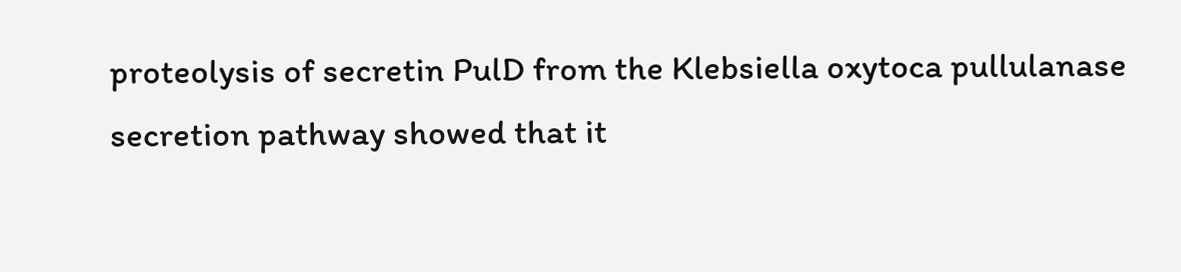proteolysis of secretin PulD from the Klebsiella oxytoca pullulanase secretion pathway showed that it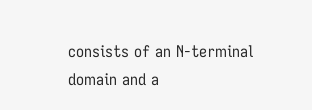consists of an N-terminal domain and a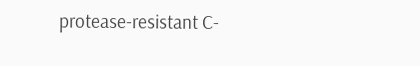protease-resistant C-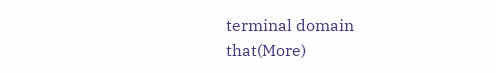terminal domain that(More)